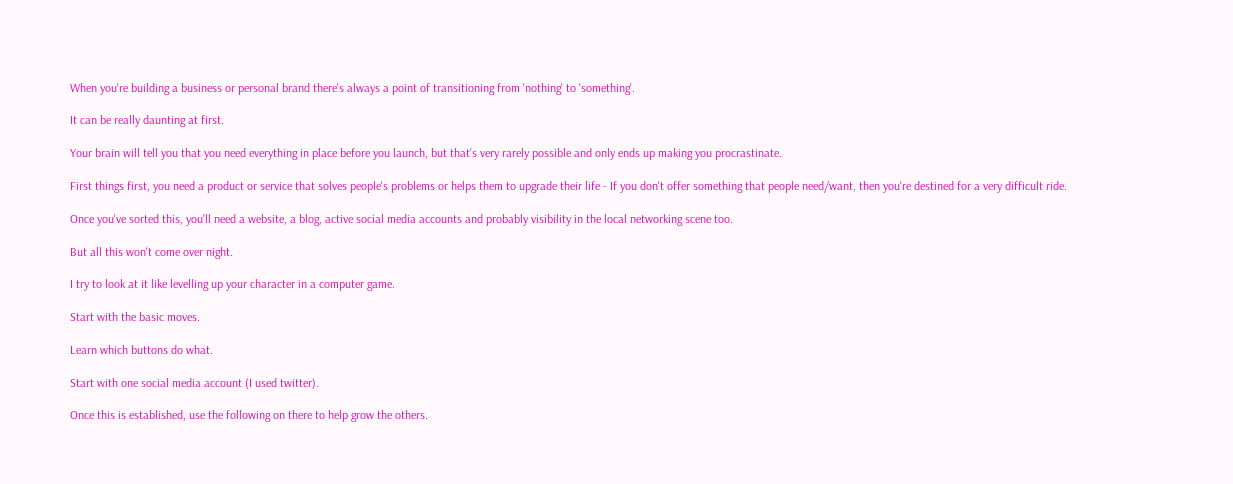When you're building a business or personal brand there's always a point of transitioning from 'nothing' to 'something'.

It can be really daunting at first.

Your brain will tell you that you need everything in place before you launch, but that's very rarely possible and only ends up making you procrastinate.

First things first, you need a product or service that solves people's problems or helps them to upgrade their life - If you don't offer something that people need/want, then you're destined for a very difficult ride.

Once you've sorted this, you'll need a website, a blog, active social media accounts and probably visibility in the local networking scene too.

But all this won't come over night.

I try to look at it like levelling up your character in a computer game.

Start with the basic moves.

Learn which buttons do what.

Start with one social media account (I used twitter).

Once this is established, use the following on there to help grow the others.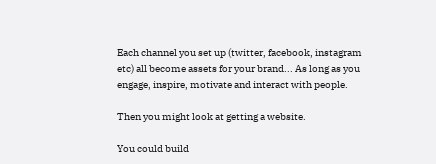Each channel you set up (twitter, facebook, instagram etc) all become assets for your brand... As long as you engage, inspire, motivate and interact with people.

Then you might look at getting a website.

You could build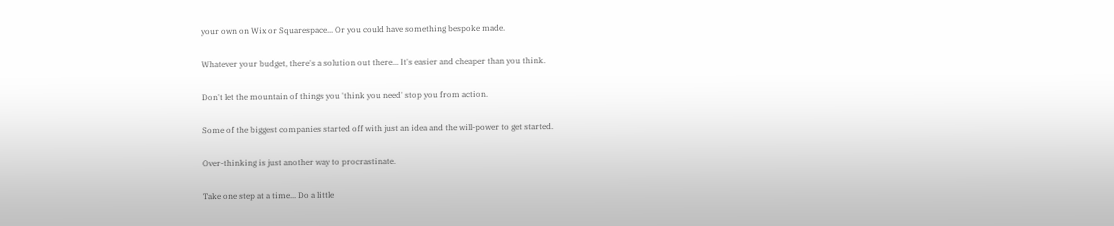your own on Wix or Squarespace... Or you could have something bespoke made.

Whatever your budget, there's a solution out there... It's easier and cheaper than you think.

Don't let the mountain of things you 'think you need' stop you from action.

Some of the biggest companies started off with just an idea and the will-power to get started.

Over-thinking is just another way to procrastinate.

Take one step at a time... Do a little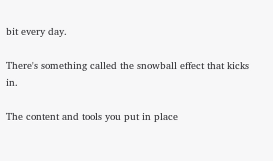bit every day.

There's something called the snowball effect that kicks in.

The content and tools you put in place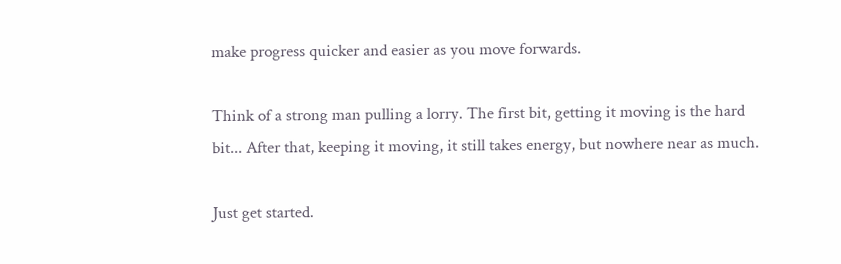make progress quicker and easier as you move forwards.

Think of a strong man pulling a lorry. The first bit, getting it moving is the hard bit... After that, keeping it moving, it still takes energy, but nowhere near as much.

Just get started.